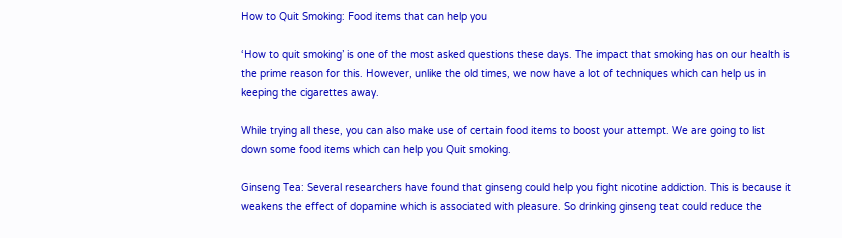How to Quit Smoking: Food items that can help you

‘How to quit smoking’ is one of the most asked questions these days. The impact that smoking has on our health is the prime reason for this. However, unlike the old times, we now have a lot of techniques which can help us in keeping the cigarettes away.

While trying all these, you can also make use of certain food items to boost your attempt. We are going to list down some food items which can help you Quit smoking.

Ginseng Tea: Several researchers have found that ginseng could help you fight nicotine addiction. This is because it weakens the effect of dopamine which is associated with pleasure. So drinking ginseng teat could reduce the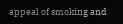appeal of smoking and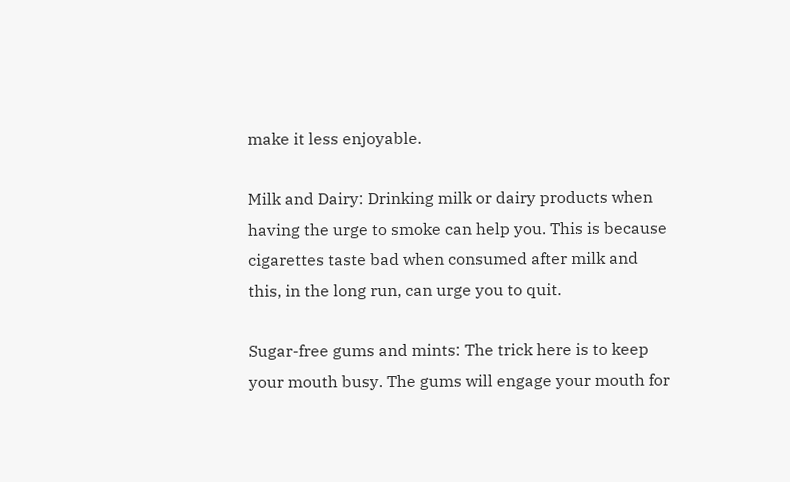make it less enjoyable.

Milk and Dairy: Drinking milk or dairy products when having the urge to smoke can help you. This is because cigarettes taste bad when consumed after milk and this, in the long run, can urge you to quit.

Sugar-free gums and mints: The trick here is to keep your mouth busy. The gums will engage your mouth for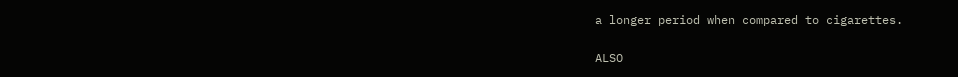a longer period when compared to cigarettes.

ALSO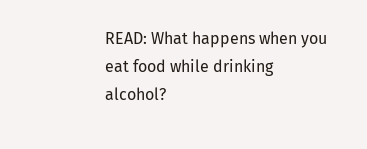READ: What happens when you eat food while drinking alcohol?